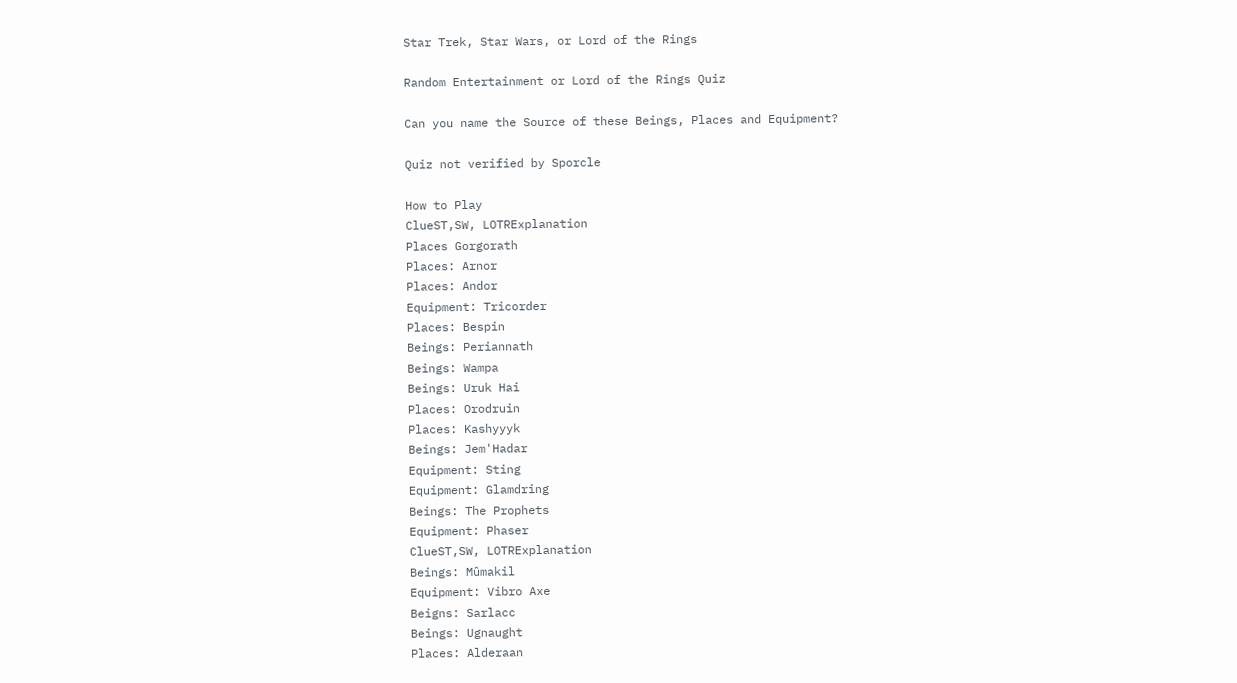Star Trek, Star Wars, or Lord of the Rings

Random Entertainment or Lord of the Rings Quiz

Can you name the Source of these Beings, Places and Equipment?

Quiz not verified by Sporcle

How to Play
ClueST,SW, LOTRExplanation
Places Gorgorath
Places: Arnor
Places: Andor
Equipment: Tricorder
Places: Bespin
Beings: Periannath
Beings: Wampa
Beings: Uruk Hai
Places: Orodruin
Places: Kashyyyk
Beings: Jem'Hadar
Equipment: Sting
Equipment: Glamdring
Beings: The Prophets
Equipment: Phaser
ClueST,SW, LOTRExplanation
Beings: Mûmakil
Equipment: Vibro Axe
Beigns: Sarlacc
Beings: Ugnaught
Places: Alderaan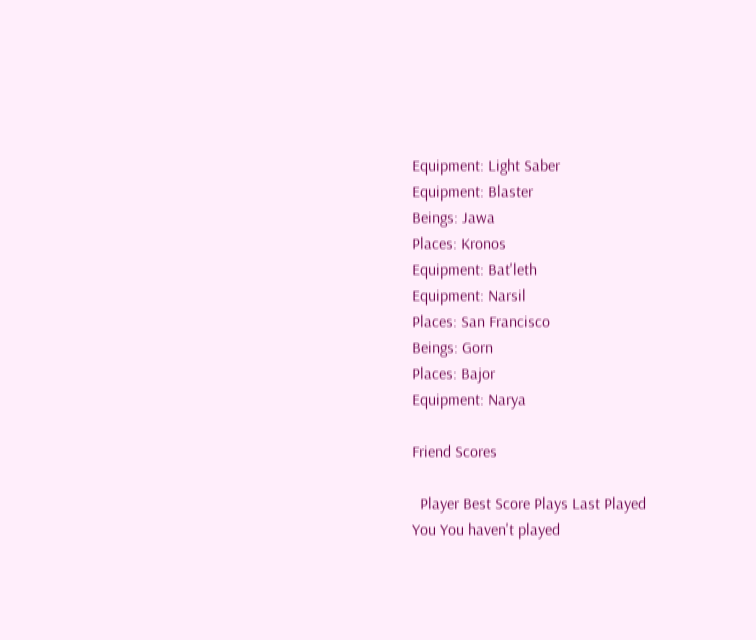Equipment: Light Saber
Equipment: Blaster
Beings: Jawa
Places: Kronos
Equipment: Bat'leth
Equipment: Narsil
Places: San Francisco
Beings: Gorn
Places: Bajor
Equipment: Narya

Friend Scores

  Player Best Score Plays Last Played
You You haven't played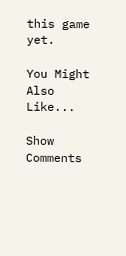this game yet.

You Might Also Like...

Show Comments